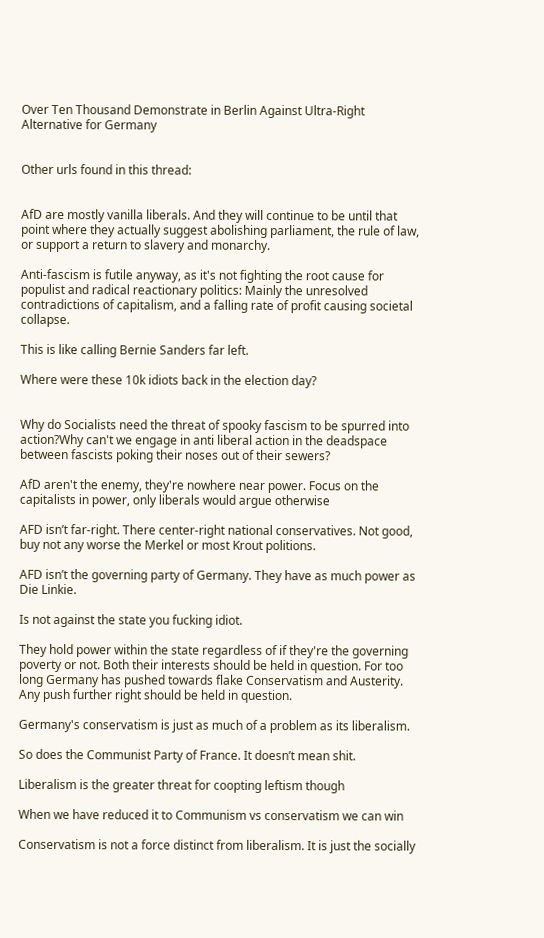Over Ten Thousand Demonstrate in Berlin Against Ultra-Right Alternative for Germany


Other urls found in this thread:


AfD are mostly vanilla liberals. And they will continue to be until that point where they actually suggest abolishing parliament, the rule of law, or support a return to slavery and monarchy.

Anti-fascism is futile anyway, as it's not fighting the root cause for populist and radical reactionary politics: Mainly the unresolved contradictions of capitalism, and a falling rate of profit causing societal collapse.

This is like calling Bernie Sanders far left.

Where were these 10k idiots back in the election day?


Why do Socialists need the threat of spooky fascism to be spurred into action?Why can't we engage in anti liberal action in the deadspace between fascists poking their noses out of their sewers?

AfD aren't the enemy, they're nowhere near power. Focus on the capitalists in power, only liberals would argue otherwise

AFD isn’t far-right. There center-right national conservatives. Not good, buy not any worse the Merkel or most Krout politions.

AFD isn’t the governing party of Germany. They have as much power as Die Linkie.

Is not against the state you fucking idiot.

They hold power within the state regardless of if they're the governing poverty or not. Both their interests should be held in question. For too long Germany has pushed towards flake Conservatism and Austerity. Any push further right should be held in question.

Germany's conservatism is just as much of a problem as its liberalism.

So does the Communist Party of France. It doesn’t mean shit.

Liberalism is the greater threat for coopting leftism though

When we have reduced it to Communism vs conservatism we can win

Conservatism is not a force distinct from liberalism. It is just the socially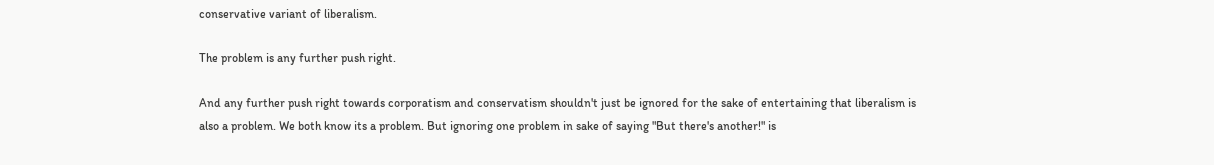conservative variant of liberalism.

The problem is any further push right.

And any further push right towards corporatism and conservatism shouldn't just be ignored for the sake of entertaining that liberalism is also a problem. We both know its a problem. But ignoring one problem in sake of saying "But there's another!" is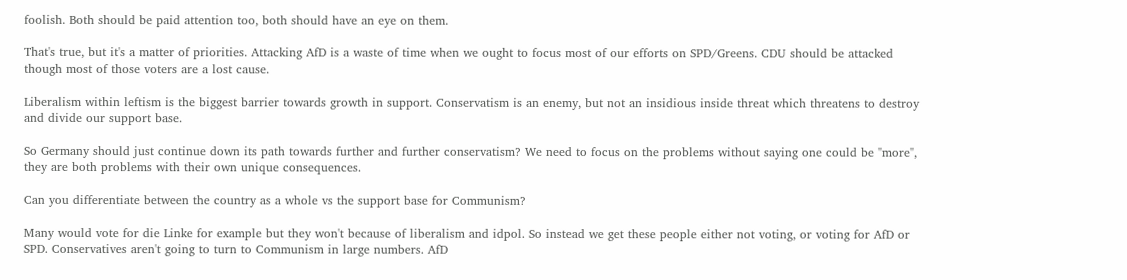foolish. Both should be paid attention too, both should have an eye on them.

That's true, but it's a matter of priorities. Attacking AfD is a waste of time when we ought to focus most of our efforts on SPD/Greens. CDU should be attacked though most of those voters are a lost cause.

Liberalism within leftism is the biggest barrier towards growth in support. Conservatism is an enemy, but not an insidious inside threat which threatens to destroy and divide our support base.

So Germany should just continue down its path towards further and further conservatism? We need to focus on the problems without saying one could be "more", they are both problems with their own unique consequences.

Can you differentiate between the country as a whole vs the support base for Communism?

Many would vote for die Linke for example but they won't because of liberalism and idpol. So instead we get these people either not voting, or voting for AfD or SPD. Conservatives aren't going to turn to Communism in large numbers. AfD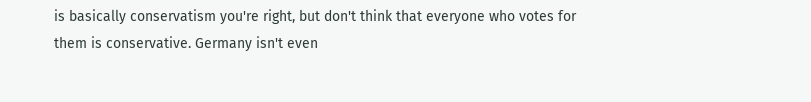is basically conservatism you're right, but don't think that everyone who votes for them is conservative. Germany isn't even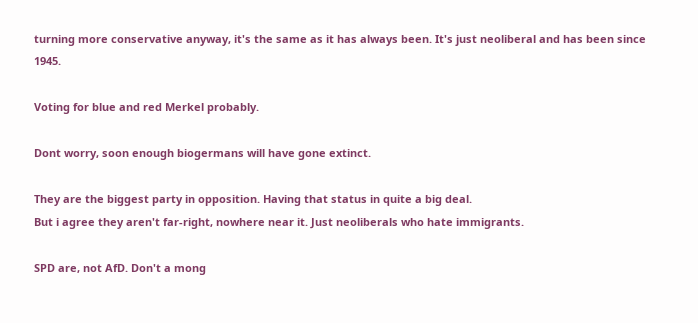turning more conservative anyway, it's the same as it has always been. It's just neoliberal and has been since 1945.

Voting for blue and red Merkel probably.

Dont worry, soon enough biogermans will have gone extinct.

They are the biggest party in opposition. Having that status in quite a big deal.
But i agree they aren't far-right, nowhere near it. Just neoliberals who hate immigrants.

SPD are, not AfD. Don't a mong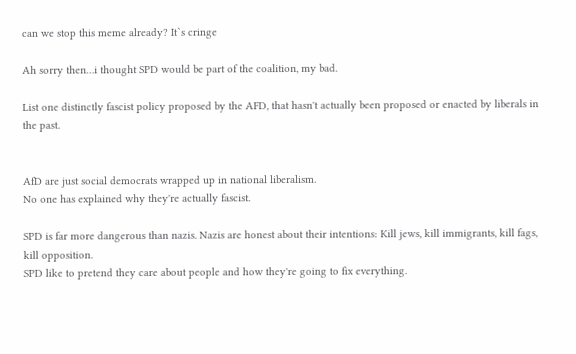can we stop this meme already? It`s cringe

Ah sorry then…i thought SPD would be part of the coalition, my bad.

List one distinctly fascist policy proposed by the AFD, that hasn't actually been proposed or enacted by liberals in the past.


AfD are just social democrats wrapped up in national liberalism.
No one has explained why they're actually fascist.

SPD is far more dangerous than nazis. Nazis are honest about their intentions: Kill jews, kill immigrants, kill fags, kill opposition.
SPD like to pretend they care about people and how they're going to fix everything.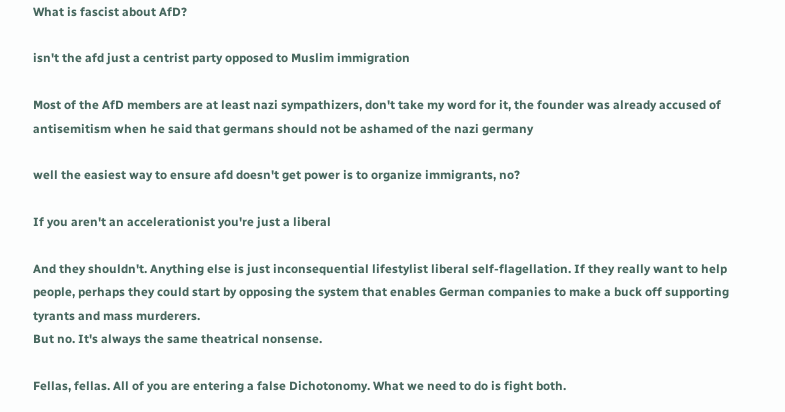What is fascist about AfD?

isn't the afd just a centrist party opposed to Muslim immigration

Most of the AfD members are at least nazi sympathizers, don't take my word for it, the founder was already accused of antisemitism when he said that germans should not be ashamed of the nazi germany

well the easiest way to ensure afd doesn't get power is to organize immigrants, no?

If you aren't an accelerationist you're just a liberal

And they shouldn't. Anything else is just inconsequential lifestylist liberal self-flagellation. If they really want to help people, perhaps they could start by opposing the system that enables German companies to make a buck off supporting tyrants and mass murderers.
But no. It's always the same theatrical nonsense.

Fellas, fellas. All of you are entering a false Dichotonomy. What we need to do is fight both.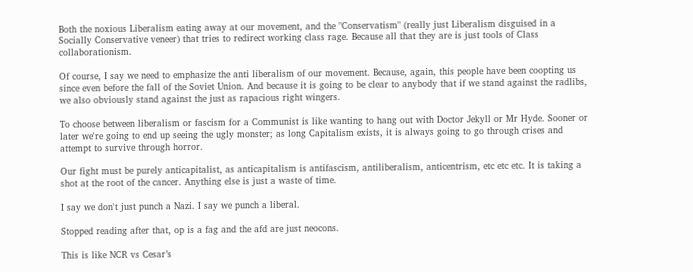Both the noxious Liberalism eating away at our movement, and the "Conservatism" (really just Liberalism disguised in a Socially Conservative veneer) that tries to redirect working class rage. Because all that they are is just tools of Class collaborationism.

Of course, I say we need to emphasize the anti liberalism of our movement. Because, again, this people have been coopting us since even before the fall of the Soviet Union. And because it is going to be clear to anybody that if we stand against the radlibs, we also obviously stand against the just as rapacious right wingers.

To choose between liberalism or fascism for a Communist is like wanting to hang out with Doctor Jekyll or Mr Hyde. Sooner or later we're going to end up seeing the ugly monster; as long Capitalism exists, it is always going to go through crises and attempt to survive through horror.

Our fight must be purely anticapitalist, as anticapitalism is antifascism, antiliberalism, anticentrism, etc etc etc. It is taking a shot at the root of the cancer. Anything else is just a waste of time.

I say we don't just punch a Nazi. I say we punch a liberal.

Stopped reading after that, op is a fag and the afd are just neocons.

This is like NCR vs Cesar’s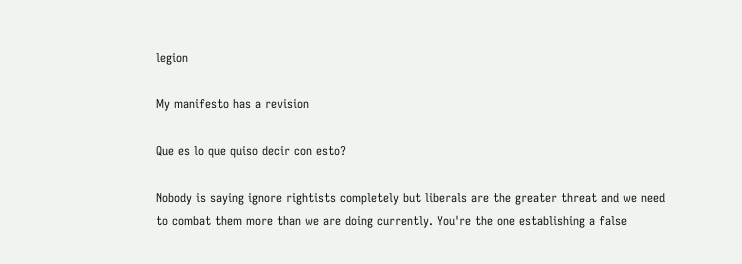legion

My manifesto has a revision

Que es lo que quiso decir con esto?

Nobody is saying ignore rightists completely but liberals are the greater threat and we need to combat them more than we are doing currently. You're the one establishing a false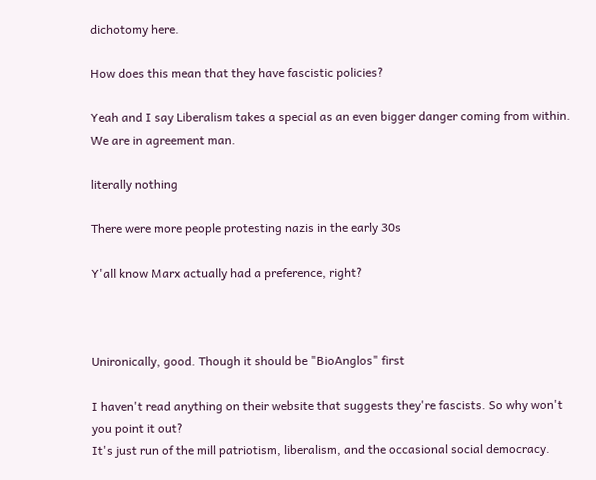dichotomy here.

How does this mean that they have fascistic policies?

Yeah and I say Liberalism takes a special as an even bigger danger coming from within. We are in agreement man.

literally nothing

There were more people protesting nazis in the early 30s

Y'all know Marx actually had a preference, right?



Unironically, good. Though it should be "BioAnglos" first

I haven't read anything on their website that suggests they're fascists. So why won't you point it out?
It's just run of the mill patriotism, liberalism, and the occasional social democracy.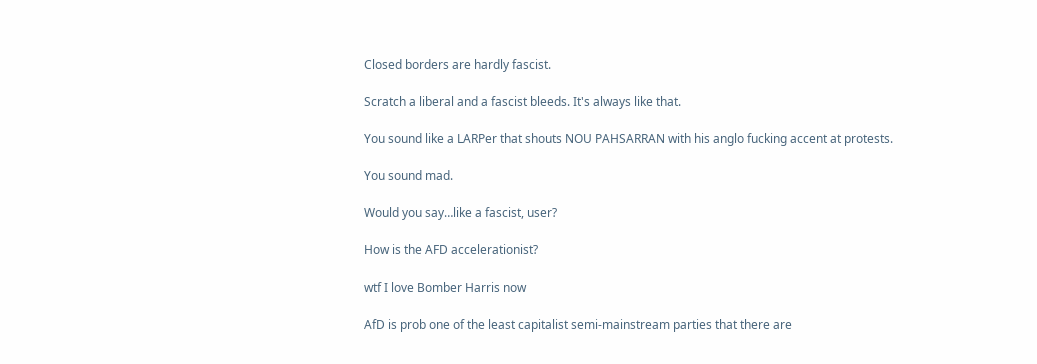Closed borders are hardly fascist.

Scratch a liberal and a fascist bleeds. It's always like that.

You sound like a LARPer that shouts NOU PAHSARRAN with his anglo fucking accent at protests.

You sound mad.

Would you say…like a fascist, user?

How is the AFD accelerationist?

wtf I love Bomber Harris now

AfD is prob one of the least capitalist semi-mainstream parties that there are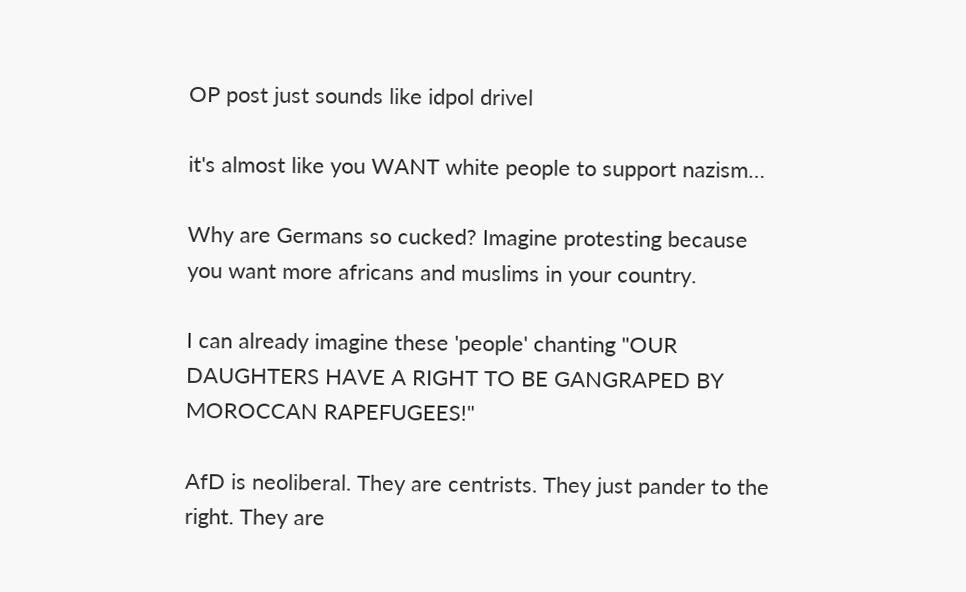OP post just sounds like idpol drivel

it's almost like you WANT white people to support nazism…

Why are Germans so cucked? Imagine protesting because you want more africans and muslims in your country.

I can already imagine these 'people' chanting "OUR DAUGHTERS HAVE A RIGHT TO BE GANGRAPED BY MOROCCAN RAPEFUGEES!"

AfD is neoliberal. They are centrists. They just pander to the right. They are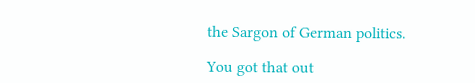the Sargon of German politics.

You got that out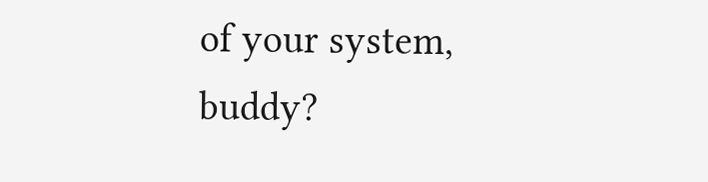of your system, buddy?